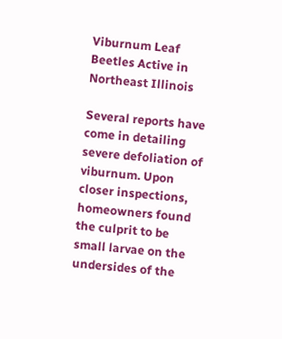Viburnum Leaf Beetles Active in Northeast Illinois

Several reports have come in detailing severe defoliation of viburnum. Upon closer inspections, homeowners found the culprit to be small larvae on the undersides of the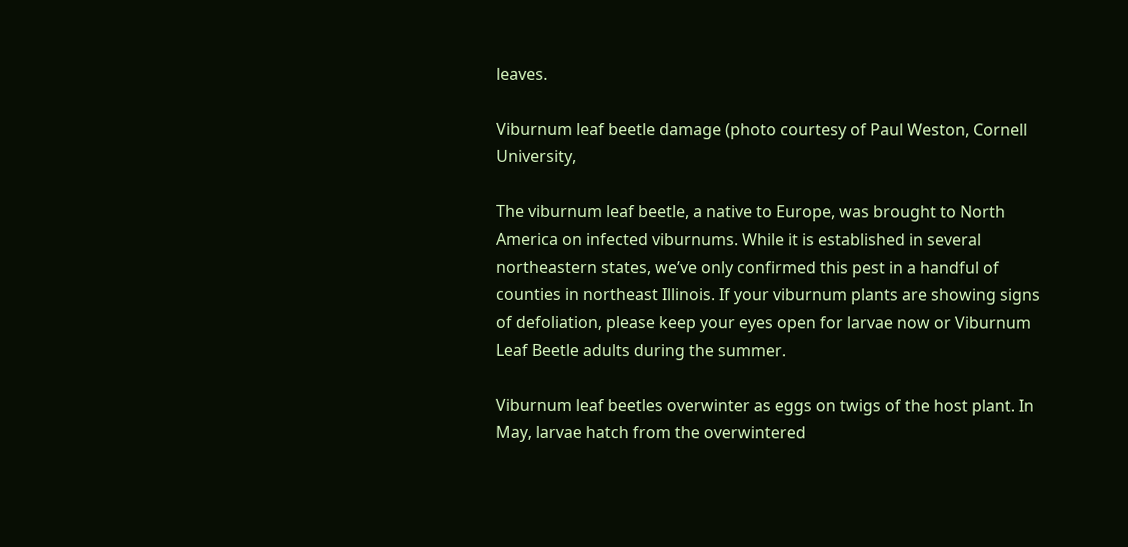leaves.

Viburnum leaf beetle damage (photo courtesy of Paul Weston, Cornell University,

The viburnum leaf beetle, a native to Europe, was brought to North America on infected viburnums. While it is established in several northeastern states, we’ve only confirmed this pest in a handful of counties in northeast Illinois. If your viburnum plants are showing signs of defoliation, please keep your eyes open for larvae now or Viburnum Leaf Beetle adults during the summer.

Viburnum leaf beetles overwinter as eggs on twigs of the host plant. In May, larvae hatch from the overwintered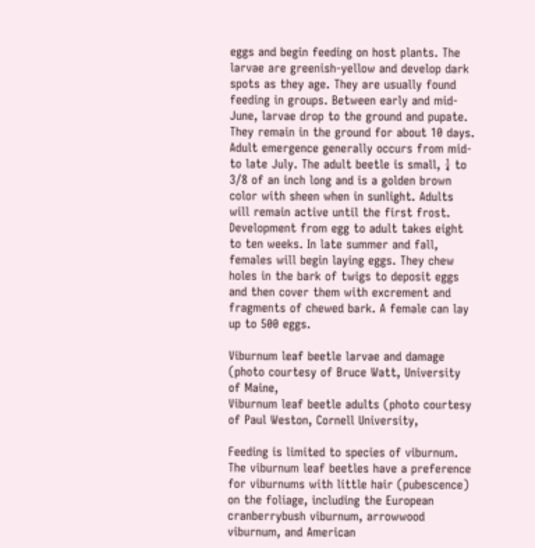eggs and begin feeding on host plants. The larvae are greenish-yellow and develop dark spots as they age. They are usually found feeding in groups. Between early and mid-June, larvae drop to the ground and pupate. They remain in the ground for about 10 days. Adult emergence generally occurs from mid- to late July. The adult beetle is small, ¼ to 3/8 of an inch long and is a golden brown color with sheen when in sunlight. Adults will remain active until the first frost. Development from egg to adult takes eight to ten weeks. In late summer and fall, females will begin laying eggs. They chew holes in the bark of twigs to deposit eggs and then cover them with excrement and fragments of chewed bark. A female can lay up to 500 eggs.

Viburnum leaf beetle larvae and damage (photo courtesy of Bruce Watt, University of Maine,
Viburnum leaf beetle adults (photo courtesy of Paul Weston, Cornell University,

Feeding is limited to species of viburnum. The viburnum leaf beetles have a preference for viburnums with little hair (pubescence) on the foliage, including the European cranberrybush viburnum, arrowwood viburnum, and American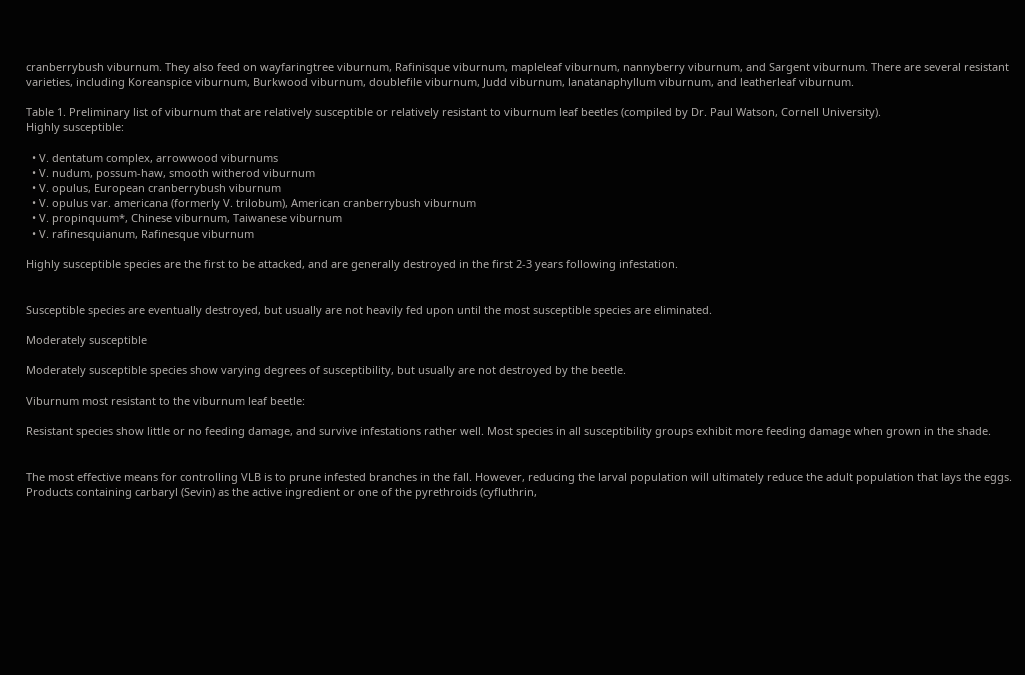cranberrybush viburnum. They also feed on wayfaringtree viburnum, Rafinisque viburnum, mapleleaf viburnum, nannyberry viburnum, and Sargent viburnum. There are several resistant varieties, including Koreanspice viburnum, Burkwood viburnum, doublefile viburnum, Judd viburnum, lanatanaphyllum viburnum, and leatherleaf viburnum.

Table 1. Preliminary list of viburnum that are relatively susceptible or relatively resistant to viburnum leaf beetles (compiled by Dr. Paul Watson, Cornell University).
Highly susceptible:

  • V. dentatum complex, arrowwood viburnums
  • V. nudum, possum-haw, smooth witherod viburnum
  • V. opulus, European cranberrybush viburnum
  • V. opulus var. americana (formerly V. trilobum), American cranberrybush viburnum
  • V. propinquum*, Chinese viburnum, Taiwanese viburnum
  • V. rafinesquianum, Rafinesque viburnum

Highly susceptible species are the first to be attacked, and are generally destroyed in the first 2-3 years following infestation.


Susceptible species are eventually destroyed, but usually are not heavily fed upon until the most susceptible species are eliminated.

Moderately susceptible

Moderately susceptible species show varying degrees of susceptibility, but usually are not destroyed by the beetle.

Viburnum most resistant to the viburnum leaf beetle:

Resistant species show little or no feeding damage, and survive infestations rather well. Most species in all susceptibility groups exhibit more feeding damage when grown in the shade.


The most effective means for controlling VLB is to prune infested branches in the fall. However, reducing the larval population will ultimately reduce the adult population that lays the eggs.  Products containing carbaryl (Sevin) as the active ingredient or one of the pyrethroids (cyfluthrin,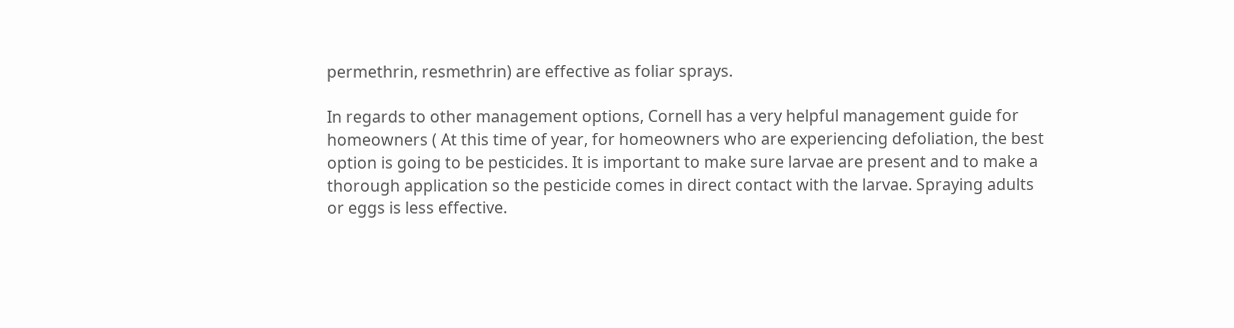permethrin, resmethrin) are effective as foliar sprays.

In regards to other management options, Cornell has a very helpful management guide for homeowners ( At this time of year, for homeowners who are experiencing defoliation, the best option is going to be pesticides. It is important to make sure larvae are present and to make a thorough application so the pesticide comes in direct contact with the larvae. Spraying adults or eggs is less effective.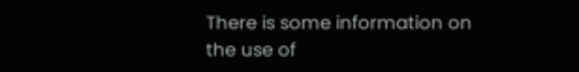There is some information on the use of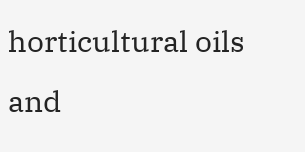horticultural oils and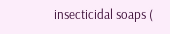insecticidal soaps (